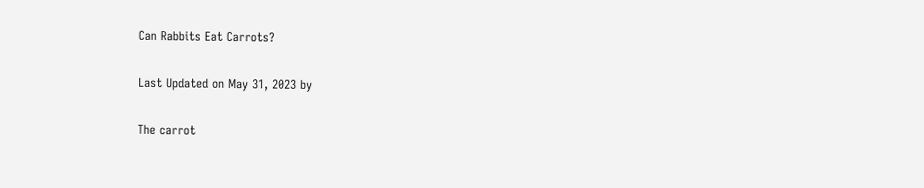Can Rabbits Eat Carrots?

Last Updated on May 31, 2023 by

The carrot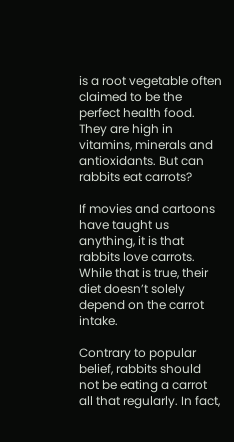is a root vegetable often claimed to be the perfect health food. They are high in vitamins, minerals and antioxidants. But can rabbits eat carrots?

If movies and cartoons have taught us anything, it is that rabbits love carrots. While that is true, their diet doesn’t solely depend on the carrot intake.

Contrary to popular belief, rabbits should not be eating a carrot all that regularly. In fact,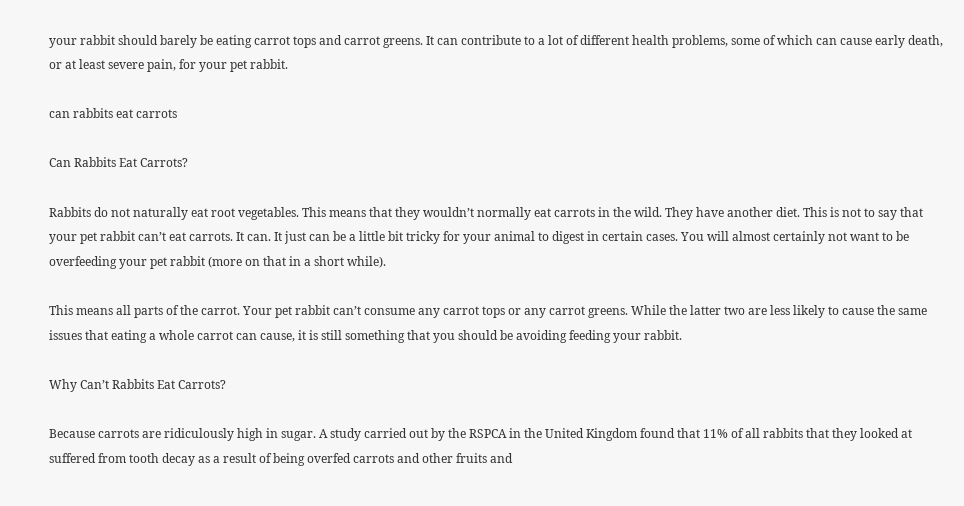your rabbit should barely be eating carrot tops and carrot greens. It can contribute to a lot of different health problems, some of which can cause early death, or at least severe pain, for your pet rabbit.

can rabbits eat carrots

Can Rabbits Eat Carrots?

Rabbits do not naturally eat root vegetables. This means that they wouldn’t normally eat carrots in the wild. They have another diet. This is not to say that your pet rabbit can’t eat carrots. It can. It just can be a little bit tricky for your animal to digest in certain cases. You will almost certainly not want to be overfeeding your pet rabbit (more on that in a short while).

This means all parts of the carrot. Your pet rabbit can’t consume any carrot tops or any carrot greens. While the latter two are less likely to cause the same issues that eating a whole carrot can cause, it is still something that you should be avoiding feeding your rabbit.

Why Can’t Rabbits Eat Carrots?

Because carrots are ridiculously high in sugar. A study carried out by the RSPCA in the United Kingdom found that 11% of all rabbits that they looked at suffered from tooth decay as a result of being overfed carrots and other fruits and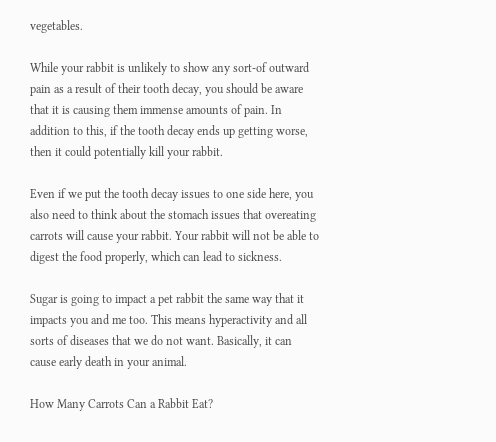vegetables.

While your rabbit is unlikely to show any sort-of outward pain as a result of their tooth decay, you should be aware that it is causing them immense amounts of pain. In addition to this, if the tooth decay ends up getting worse, then it could potentially kill your rabbit.

Even if we put the tooth decay issues to one side here, you also need to think about the stomach issues that overeating carrots will cause your rabbit. Your rabbit will not be able to digest the food properly, which can lead to sickness.

Sugar is going to impact a pet rabbit the same way that it impacts you and me too. This means hyperactivity and all sorts of diseases that we do not want. Basically, it can cause early death in your animal.

How Many Carrots Can a Rabbit Eat?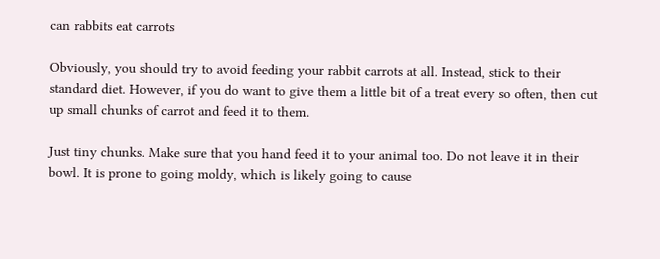can rabbits eat carrots

Obviously, you should try to avoid feeding your rabbit carrots at all. Instead, stick to their standard diet. However, if you do want to give them a little bit of a treat every so often, then cut up small chunks of carrot and feed it to them.

Just tiny chunks. Make sure that you hand feed it to your animal too. Do not leave it in their bowl. It is prone to going moldy, which is likely going to cause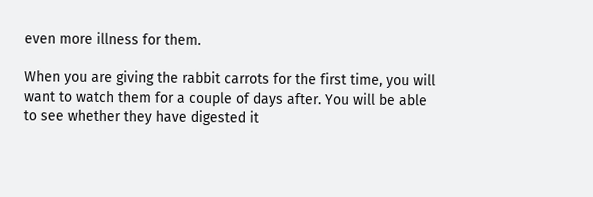even more illness for them.

When you are giving the rabbit carrots for the first time, you will want to watch them for a couple of days after. You will be able to see whether they have digested it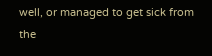well, or managed to get sick from the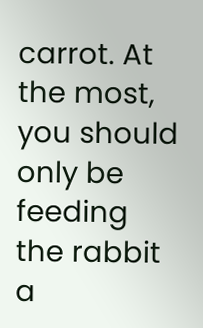carrot. At the most, you should only be feeding the rabbit a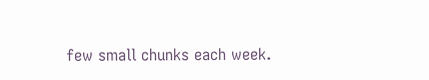few small chunks each week.